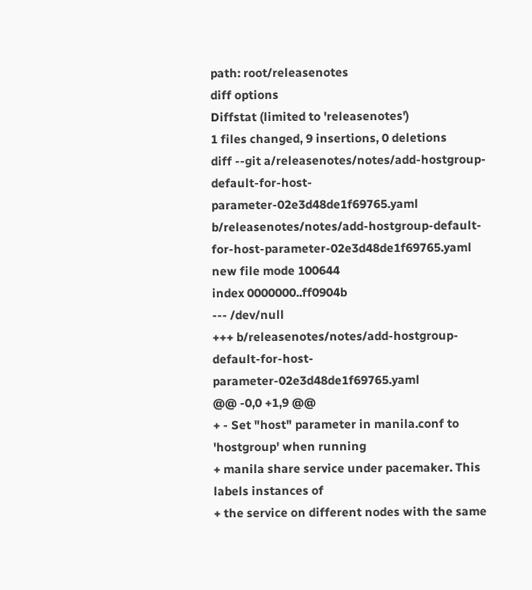path: root/releasenotes
diff options
Diffstat (limited to 'releasenotes')
1 files changed, 9 insertions, 0 deletions
diff --git a/releasenotes/notes/add-hostgroup-default-for-host-parameter-02e3d48de1f69765.yaml b/releasenotes/notes/add-hostgroup-default-for-host-parameter-02e3d48de1f69765.yaml
new file mode 100644
index 0000000..ff0904b
--- /dev/null
+++ b/releasenotes/notes/add-hostgroup-default-for-host-parameter-02e3d48de1f69765.yaml
@@ -0,0 +1,9 @@
+ - Set "host" parameter in manila.conf to 'hostgroup' when running
+ manila share service under pacemaker. This labels instances of
+ the service on different nodes with the same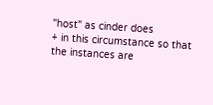"host" as cinder does
+ in this circumstance so that the instances are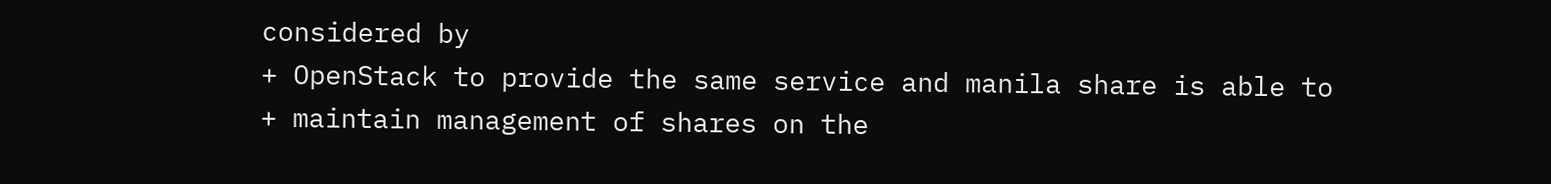considered by
+ OpenStack to provide the same service and manila share is able to
+ maintain management of shares on the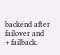backend after failover and
+ failback.